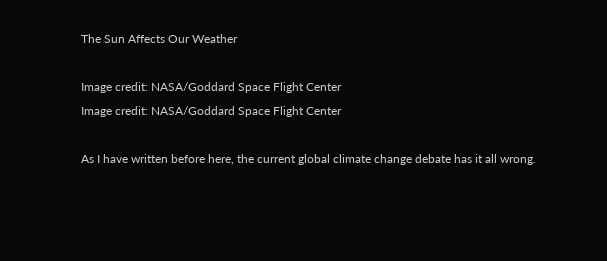The Sun Affects Our Weather

Image credit: NASA/Goddard Space Flight Center
Image credit: NASA/Goddard Space Flight Center

As I have written before here, the current global climate change debate has it all wrong.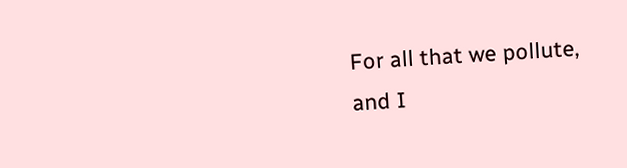For all that we pollute, and I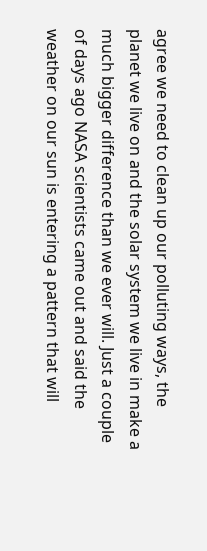agree we need to clean up our polluting ways, the planet we live on and the solar system we live in make a much bigger difference than we ever will. Just a couple of days ago NASA scientists came out and said the weather on our sun is entering a pattern that will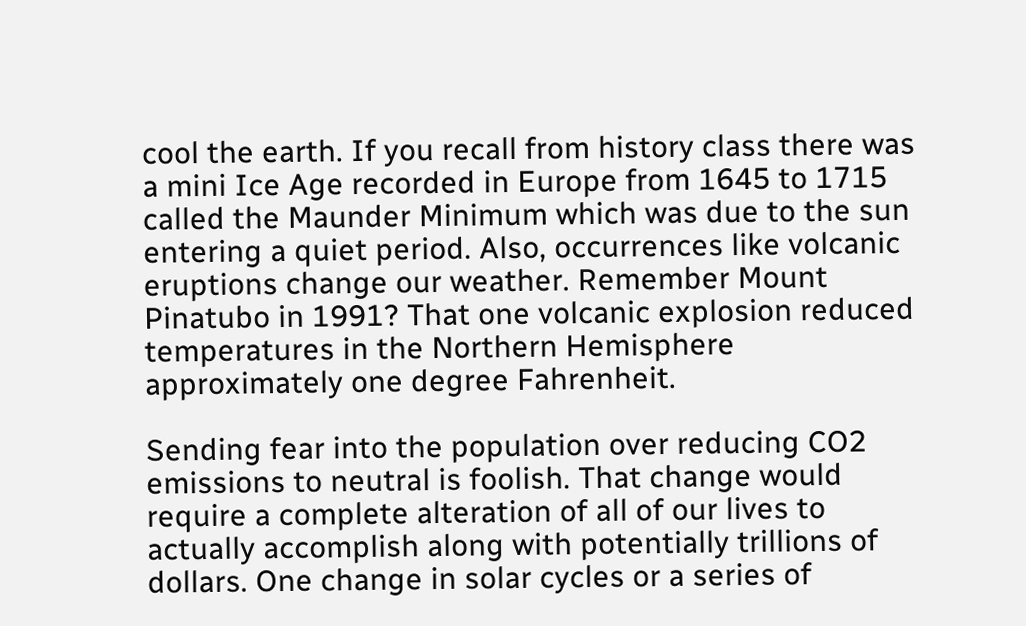cool the earth. If you recall from history class there was a mini Ice Age recorded in Europe from 1645 to 1715 called the Maunder Minimum which was due to the sun entering a quiet period. Also, occurrences like volcanic eruptions change our weather. Remember Mount Pinatubo in 1991? That one volcanic explosion reduced temperatures in the Northern Hemisphere approximately one degree Fahrenheit.

Sending fear into the population over reducing CO2 emissions to neutral is foolish. That change would require a complete alteration of all of our lives to actually accomplish along with potentially trillions of dollars. One change in solar cycles or a series of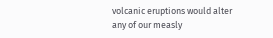volcanic eruptions would alter any of our measly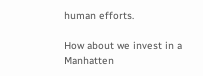human efforts.

How about we invest in a Manhatten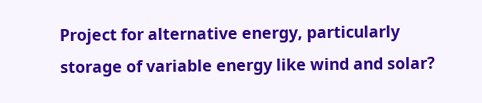Project for alternative energy, particularly storage of variable energy like wind and solar?